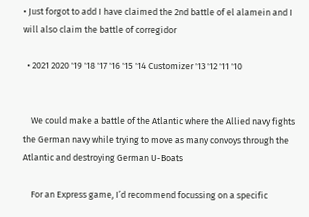• Just forgot to add I have claimed the 2nd battle of el alamein and I will also claim the battle of corregidor

  • 2021 2020 '19 '18 '17 '16 '15 '14 Customizer '13 '12 '11 '10


    We could make a battle of the Atlantic where the Allied navy fights the German navy while trying to move as many convoys through the Atlantic and destroying German U-Boats

    For an Express game, I’d recommend focussing on a specific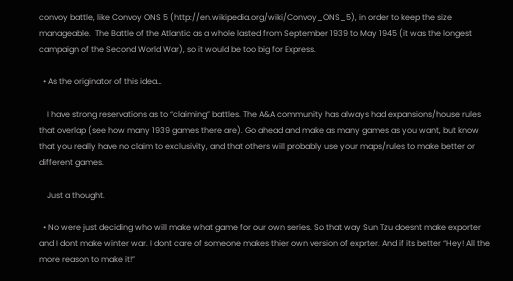convoy battle, like Convoy ONS 5 (http://en.wikipedia.org/wiki/Convoy_ONS_5), in order to keep the size manageable.  The Battle of the Atlantic as a whole lasted from September 1939 to May 1945 (it was the longest campaign of the Second World War), so it would be too big for Express.

  • As the originator of this idea…

    I have strong reservations as to “claiming” battles. The A&A community has always had expansions/house rules that overlap (see how many 1939 games there are). Go ahead and make as many games as you want, but know that you really have no claim to exclusivity, and that others will probably use your maps/rules to make better or different games.

    Just a thought.

  • No were just deciding who will make what game for our own series. So that way Sun Tzu doesnt make exporter and I dont make winter war. I dont care of someone makes thier own version of exprter. And if its better “Hey! All the more reason to make it!”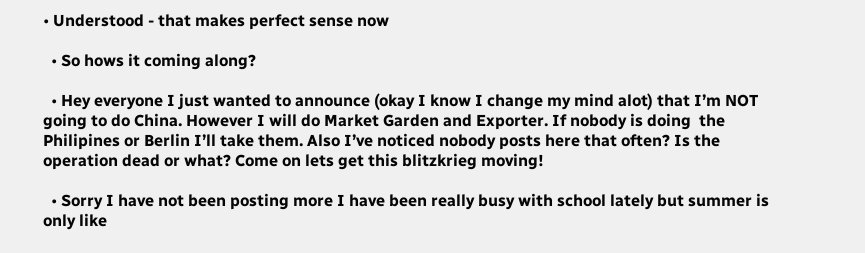• Understood - that makes perfect sense now

  • So hows it coming along?

  • Hey everyone I just wanted to announce (okay I know I change my mind alot) that I’m NOT going to do China. However I will do Market Garden and Exporter. If nobody is doing  the Philipines or Berlin I’ll take them. Also I’ve noticed nobody posts here that often? Is the operation dead or what? Come on lets get this blitzkrieg moving!

  • Sorry I have not been posting more I have been really busy with school lately but summer is only like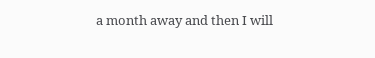a month away and then I will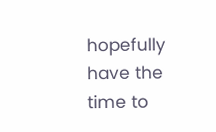hopefully have the time to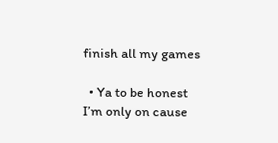finish all my games

  • Ya to be honest I’m only on cause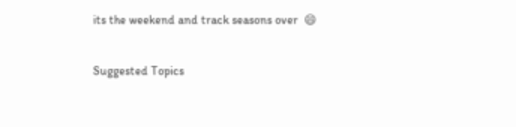its the weekend and track seasons over  😄

Suggested Topics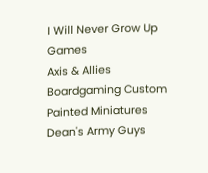I Will Never Grow Up Games
Axis & Allies Boardgaming Custom Painted Miniatures
Dean's Army Guys